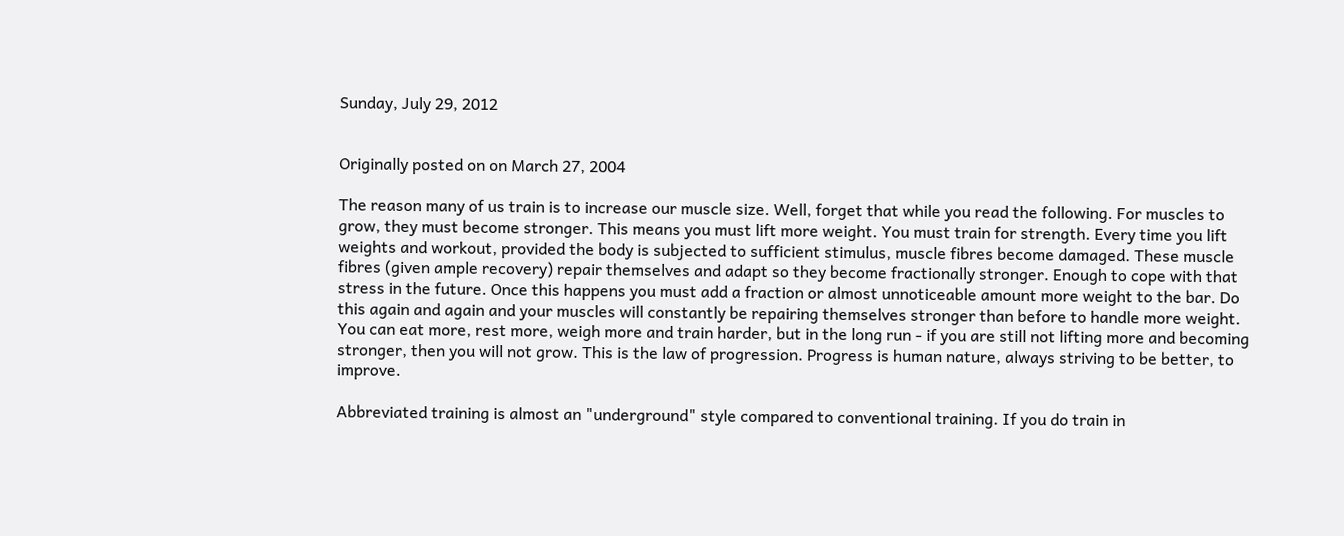Sunday, July 29, 2012


Originally posted on on March 27, 2004

The reason many of us train is to increase our muscle size. Well, forget that while you read the following. For muscles to grow, they must become stronger. This means you must lift more weight. You must train for strength. Every time you lift weights and workout, provided the body is subjected to sufficient stimulus, muscle fibres become damaged. These muscle fibres (given ample recovery) repair themselves and adapt so they become fractionally stronger. Enough to cope with that stress in the future. Once this happens you must add a fraction or almost unnoticeable amount more weight to the bar. Do this again and again and your muscles will constantly be repairing themselves stronger than before to handle more weight. You can eat more, rest more, weigh more and train harder, but in the long run - if you are still not lifting more and becoming stronger, then you will not grow. This is the law of progression. Progress is human nature, always striving to be better, to improve.

Abbreviated training is almost an "underground" style compared to conventional training. If you do train in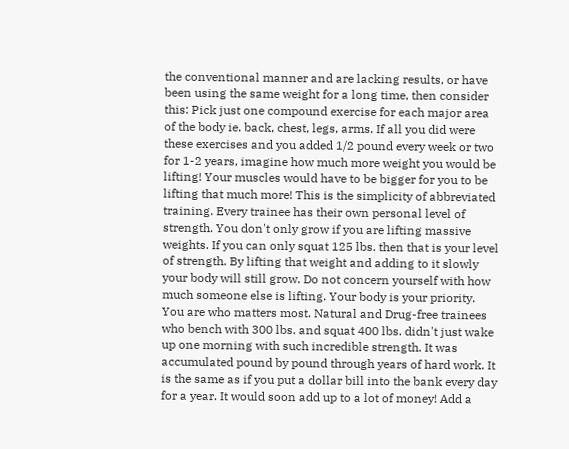the conventional manner and are lacking results, or have been using the same weight for a long time, then consider this: Pick just one compound exercise for each major area of the body ie. back, chest, legs, arms. If all you did were these exercises and you added 1/2 pound every week or two for 1-2 years, imagine how much more weight you would be lifting! Your muscles would have to be bigger for you to be lifting that much more! This is the simplicity of abbreviated training. Every trainee has their own personal level of strength. You don't only grow if you are lifting massive weights. If you can only squat 125 lbs. then that is your level of strength. By lifting that weight and adding to it slowly your body will still grow. Do not concern yourself with how much someone else is lifting. Your body is your priority. You are who matters most. Natural and Drug-free trainees who bench with 300 lbs. and squat 400 lbs. didn't just wake up one morning with such incredible strength. It was accumulated pound by pound through years of hard work. It is the same as if you put a dollar bill into the bank every day for a year. It would soon add up to a lot of money! Add a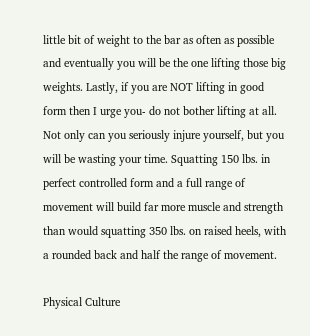little bit of weight to the bar as often as possible and eventually you will be the one lifting those big weights. Lastly, if you are NOT lifting in good form then I urge you- do not bother lifting at all. Not only can you seriously injure yourself, but you will be wasting your time. Squatting 150 lbs. in perfect controlled form and a full range of movement will build far more muscle and strength than would squatting 350 lbs. on raised heels, with a rounded back and half the range of movement.

Physical Culture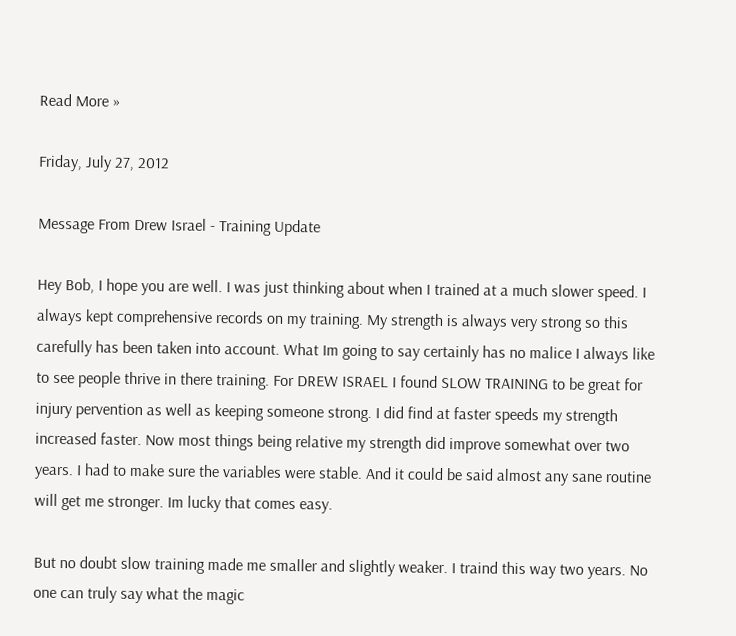Read More »

Friday, July 27, 2012

Message From Drew Israel - Training Update

Hey Bob, I hope you are well. I was just thinking about when I trained at a much slower speed. I always kept comprehensive records on my training. My strength is always very strong so this carefully has been taken into account. What Im going to say certainly has no malice I always like to see people thrive in there training. For DREW ISRAEL I found SLOW TRAINING to be great for injury pervention as well as keeping someone strong. I did find at faster speeds my strength increased faster. Now most things being relative my strength did improve somewhat over two years. I had to make sure the variables were stable. And it could be said almost any sane routine will get me stronger. Im lucky that comes easy.

But no doubt slow training made me smaller and slightly weaker. I traind this way two years. No one can truly say what the magic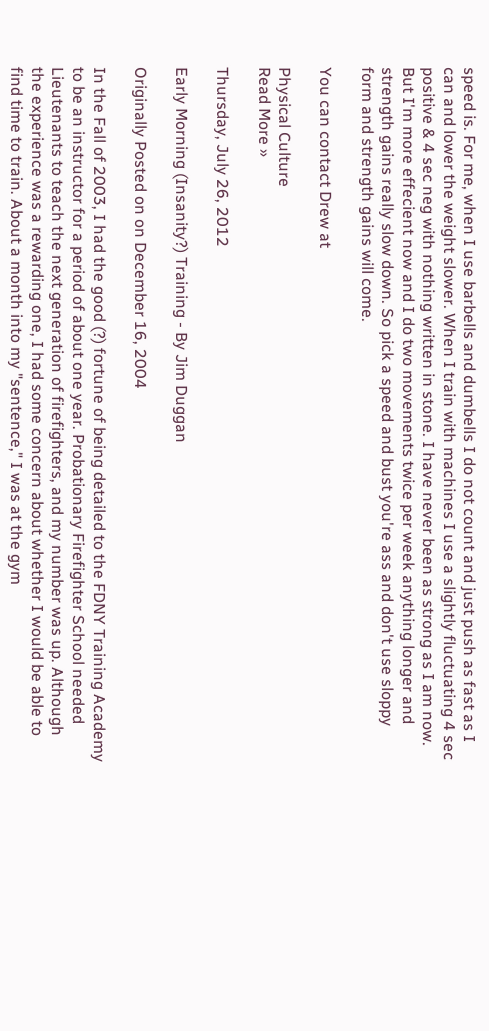speed is. For me, when I use barbells and dumbells I do not count and just push as fast as I can and lower the weight slower. When I train with machines I use a slightly fluctuating 4 sec positive & 4 sec neg with nothing written in stone. I have never been as strong as I am now. But I'm more effecient now and I do two movements twice per week anything longer and strength gains really slow down. So pick a speed and bust you're ass and don't use sloppy form and strength gains will come.

You can contact Drew at

Physical Culture
Read More »

Thursday, July 26, 2012

Early Morning (Insanity?) Training - By Jim Duggan

Originally Posted on on December 16, 2004

In the Fall of 2003, I had the good (?) fortune of being detailed to the FDNY Training Academy to be an instructor for a period of about one year. Probationary Firefighter School needed Lieutenants to teach the next generation of firefighters, and my number was up. Although the experience was a rewarding one, I had some concern about whether I would be able to find time to train. About a month into my "sentence," I was at the gym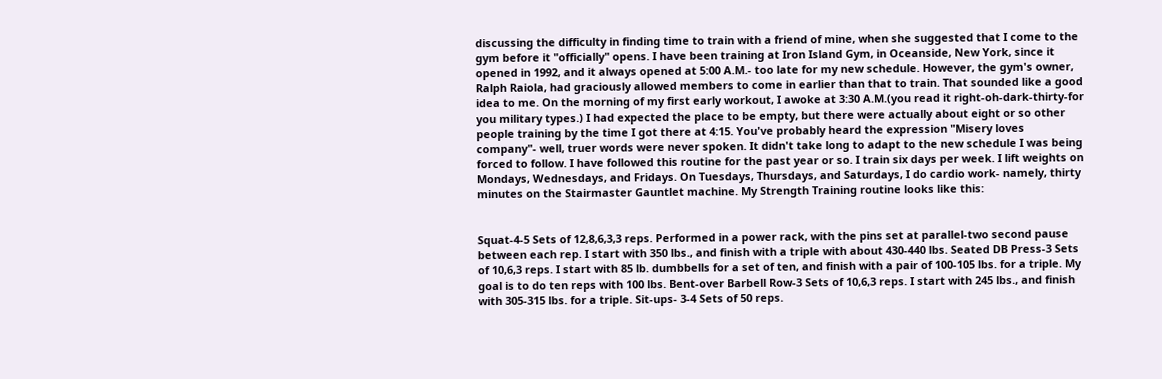discussing the difficulty in finding time to train with a friend of mine, when she suggested that I come to the gym before it "officially" opens. I have been training at Iron Island Gym, in Oceanside, New York, since it opened in 1992, and it always opened at 5:00 A.M.- too late for my new schedule. However, the gym's owner, Ralph Raiola, had graciously allowed members to come in earlier than that to train. That sounded like a good idea to me. On the morning of my first early workout, I awoke at 3:30 A.M.(you read it right-oh-dark-thirty-for you military types.) I had expected the place to be empty, but there were actually about eight or so other people training by the time I got there at 4:15. You've probably heard the expression "Misery loves company"- well, truer words were never spoken. It didn't take long to adapt to the new schedule I was being forced to follow. I have followed this routine for the past year or so. I train six days per week. I lift weights on Mondays, Wednesdays, and Fridays. On Tuesdays, Thursdays, and Saturdays, I do cardio work- namely, thirty minutes on the Stairmaster Gauntlet machine. My Strength Training routine looks like this:


Squat-4-5 Sets of 12,8,6,3,3 reps. Performed in a power rack, with the pins set at parallel-two second pause between each rep. I start with 350 lbs., and finish with a triple with about 430-440 lbs. Seated DB Press-3 Sets of 10,6,3 reps. I start with 85 lb. dumbbells for a set of ten, and finish with a pair of 100-105 lbs. for a triple. My goal is to do ten reps with 100 lbs. Bent-over Barbell Row-3 Sets of 10,6,3 reps. I start with 245 lbs., and finish with 305-315 lbs. for a triple. Sit-ups- 3-4 Sets of 50 reps.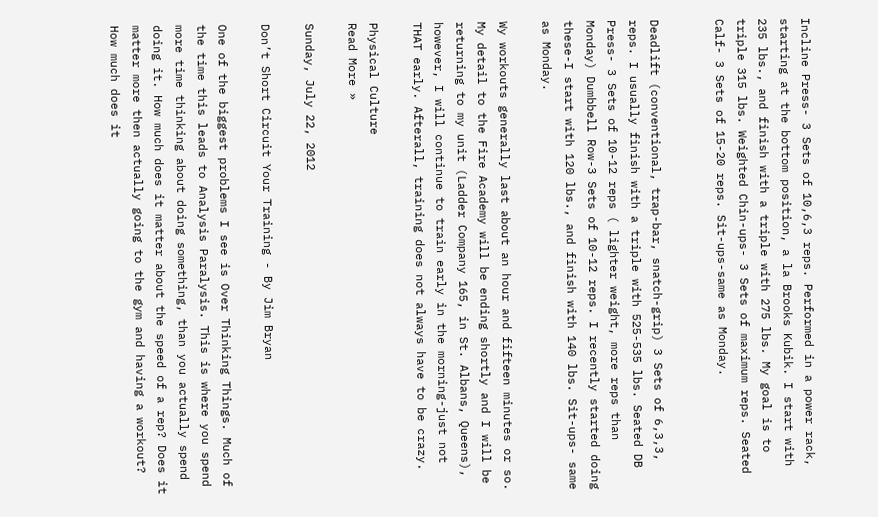Incline Press- 3 Sets of 10,6,3 reps. Performed in a power rack, starting at the bottom position, a la Brooks Kubik. I start with 235 lbs., and finish with a triple with 275 lbs. My goal is to triple 315 lbs. Weighted Chin-ups- 3 Sets of maximum reps. Seated Calf- 3 Sets of 15-20 reps. Sit-ups-same as Monday.


Deadlift (conventional, trap-bar, snatch-grip) 3 Sets of 6,3,3, reps. I usually finish with a triple with 525-535 lbs. Seated DB Press- 3 Sets of 10-12 reps ( lighter weight, more reps than Monday) Dumbbell Row-3 Sets of 10-12 reps. I recently started doing these-I start with 120 lbs., and finish with 140 lbs. Sit-ups- same as Monday.

Wy workouts generally last about an hour and fifteen minutes or so. My detail to the Fire Academy will be ending shortly and I will be returning to my unit (Ladder Company 165, in St. Albans, Queens), however, I will continue to train early in the morning-just not THAT early. Afterall, training does not always have to be crazy.

Physical Culture
Read More »

Sunday, July 22, 2012

Don’t Short Circuit Your Training - By Jim Bryan

One of the biggest problems I see is Over Thinking Things. Much of the time this leads to Analysis Paralysis. This is where you spend more time thinking about doing something, than you actually spend doing it. How much does it matter about the speed of a rep? Does it matter more then actually going to the gym and having a workout? How much does it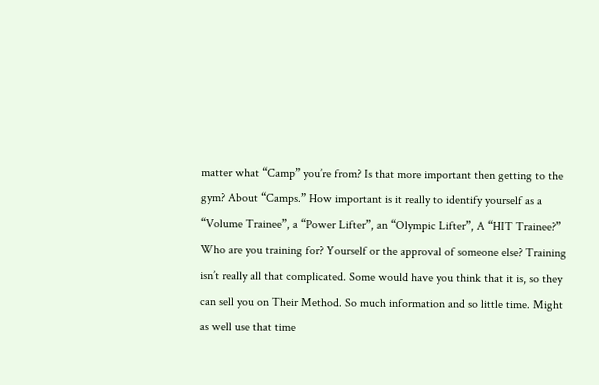matter what “Camp” you’re from? Is that more important then getting to the gym? About “Camps.” How important is it really to identify yourself as a “Volume Trainee”, a “Power Lifter”, an “Olympic Lifter”, A “HIT Trainee?” Who are you training for? Yourself or the approval of someone else? Training isn’t really all that complicated. Some would have you think that it is, so they can sell you on Their Method. So much information and so little time. Might as well use that time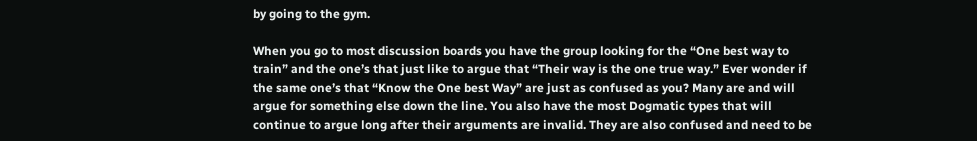by going to the gym.

When you go to most discussion boards you have the group looking for the “One best way to train” and the one’s that just like to argue that “Their way is the one true way.” Ever wonder if the same one’s that “Know the One best Way” are just as confused as you? Many are and will argue for something else down the line. You also have the most Dogmatic types that will continue to argue long after their arguments are invalid. They are also confused and need to be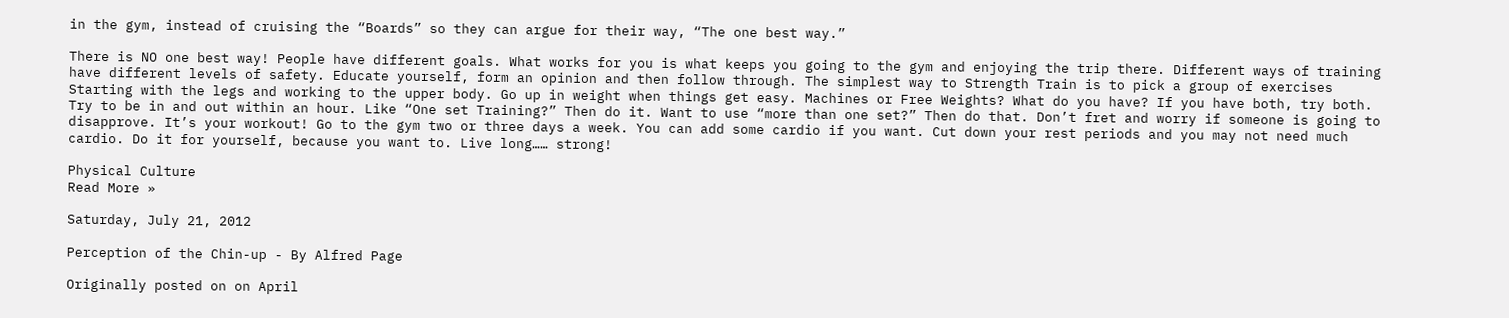in the gym, instead of cruising the “Boards” so they can argue for their way, “The one best way.”

There is NO one best way! People have different goals. What works for you is what keeps you going to the gym and enjoying the trip there. Different ways of training have different levels of safety. Educate yourself, form an opinion and then follow through. The simplest way to Strength Train is to pick a group of exercises Starting with the legs and working to the upper body. Go up in weight when things get easy. Machines or Free Weights? What do you have? If you have both, try both. Try to be in and out within an hour. Like “One set Training?” Then do it. Want to use “more than one set?” Then do that. Don’t fret and worry if someone is going to disapprove. It’s your workout! Go to the gym two or three days a week. You can add some cardio if you want. Cut down your rest periods and you may not need much cardio. Do it for yourself, because you want to. Live long…… strong!

Physical Culture
Read More »

Saturday, July 21, 2012

Perception of the Chin-up - By Alfred Page

Originally posted on on April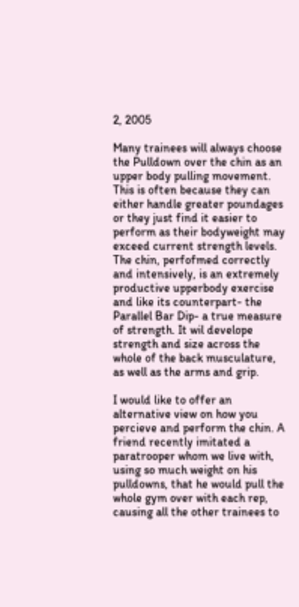2, 2005

Many trainees will always choose the Pulldown over the chin as an upper body pulling movement. This is often because they can either handle greater poundages or they just find it easier to perform as their bodyweight may exceed current strength levels. The chin, perfofmed correctly and intensively, is an extremely productive upperbody exercise and like its counterpart- the Parallel Bar Dip- a true measure of strength. It wil develope strength and size across the whole of the back musculature, as well as the arms and grip.

I would like to offer an alternative view on how you percieve and perform the chin. A friend recently imitated a paratrooper whom we live with, using so much weight on his pulldowns, that he would pull the whole gym over with each rep, causing all the other trainees to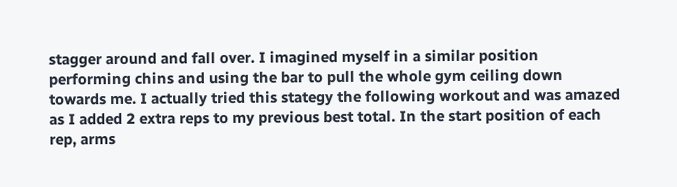stagger around and fall over. I imagined myself in a similar position performing chins and using the bar to pull the whole gym ceiling down towards me. I actually tried this stategy the following workout and was amazed as I added 2 extra reps to my previous best total. In the start position of each rep, arms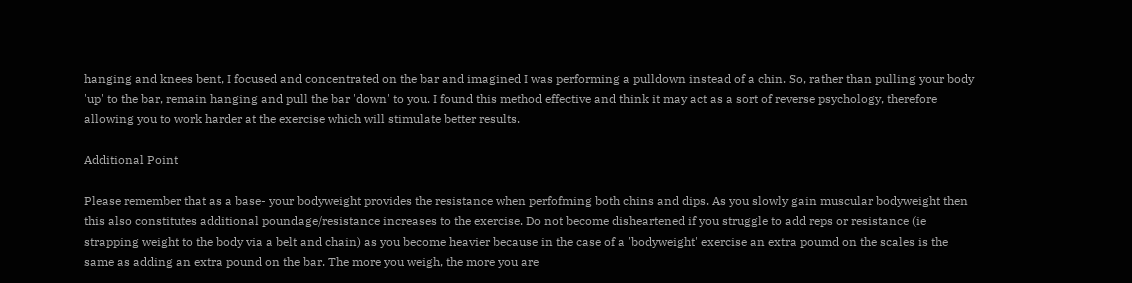hanging and knees bent, I focused and concentrated on the bar and imagined I was performing a pulldown instead of a chin. So, rather than pulling your body 'up' to the bar, remain hanging and pull the bar 'down' to you. I found this method effective and think it may act as a sort of reverse psychology, therefore allowing you to work harder at the exercise which will stimulate better results.

Additional Point

Please remember that as a base- your bodyweight provides the resistance when perfofming both chins and dips. As you slowly gain muscular bodyweight then this also constitutes additional poundage/resistance increases to the exercise. Do not become disheartened if you struggle to add reps or resistance (ie strapping weight to the body via a belt and chain) as you become heavier because in the case of a 'bodyweight' exercise an extra poumd on the scales is the same as adding an extra pound on the bar. The more you weigh, the more you are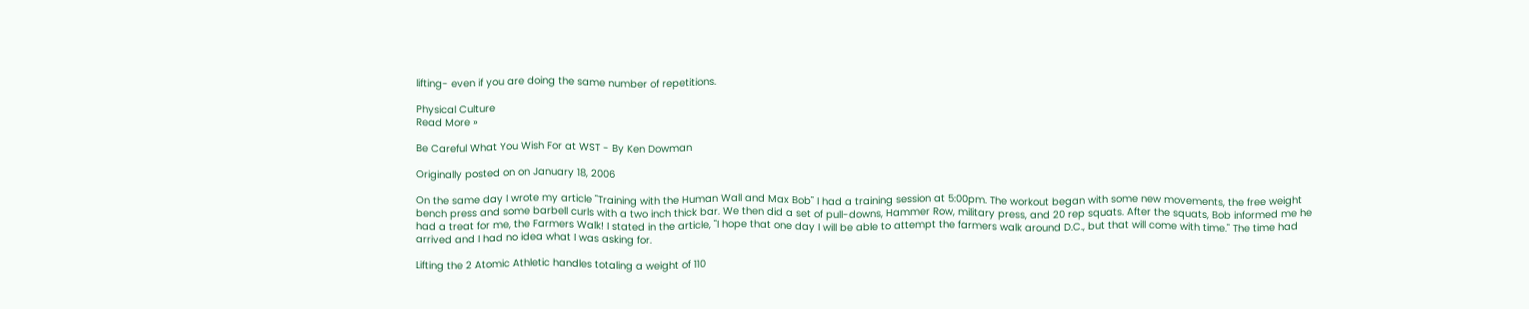lifting- even if you are doing the same number of repetitions.

Physical Culture
Read More »

Be Careful What You Wish For at WST - By Ken Dowman

Originally posted on on January 18, 2006

On the same day I wrote my article "Training with the Human Wall and Max Bob" I had a training session at 5:00pm. The workout began with some new movements, the free weight bench press and some barbell curls with a two inch thick bar. We then did a set of pull-downs, Hammer Row, military press, and 20 rep squats. After the squats, Bob informed me he had a treat for me, the Farmers Walk! I stated in the article, "I hope that one day I will be able to attempt the farmers walk around D.C., but that will come with time." The time had arrived and I had no idea what I was asking for.

Lifting the 2 Atomic Athletic handles totaling a weight of 110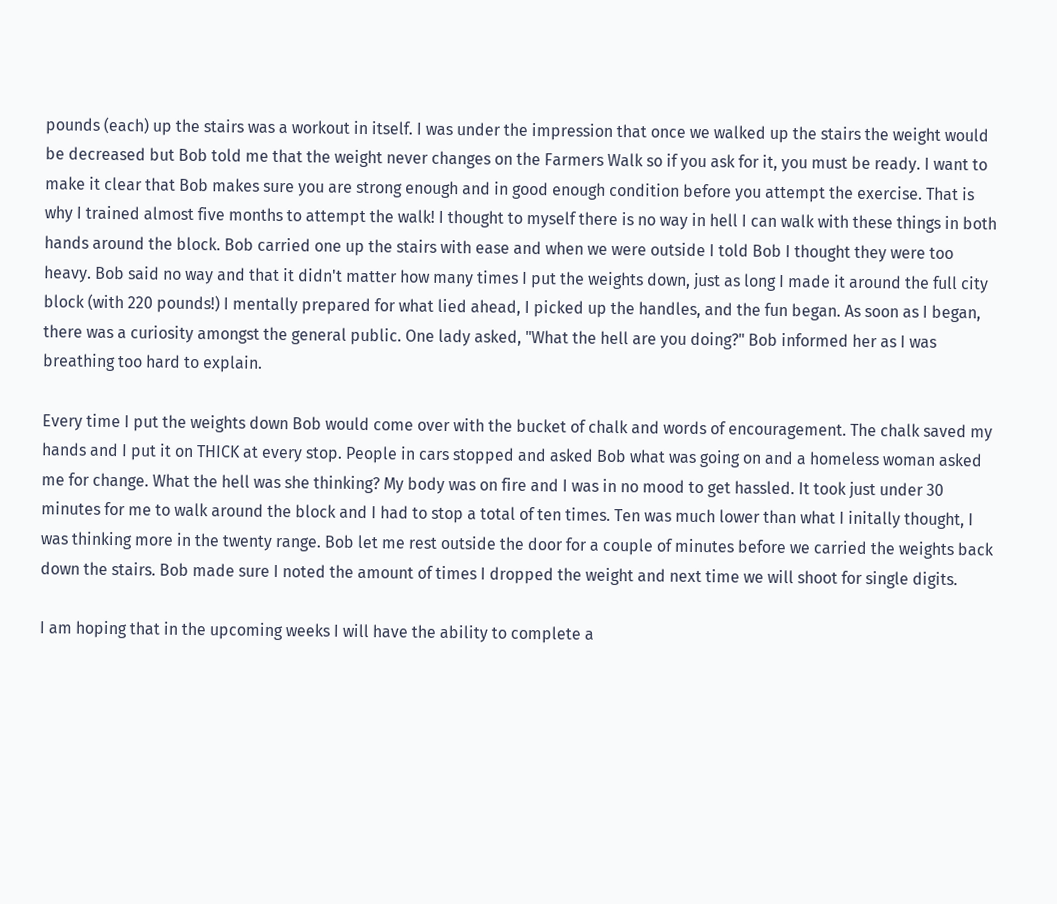pounds (each) up the stairs was a workout in itself. I was under the impression that once we walked up the stairs the weight would be decreased but Bob told me that the weight never changes on the Farmers Walk so if you ask for it, you must be ready. I want to make it clear that Bob makes sure you are strong enough and in good enough condition before you attempt the exercise. That is why I trained almost five months to attempt the walk! I thought to myself there is no way in hell I can walk with these things in both hands around the block. Bob carried one up the stairs with ease and when we were outside I told Bob I thought they were too heavy. Bob said no way and that it didn't matter how many times I put the weights down, just as long I made it around the full city block (with 220 pounds!) I mentally prepared for what lied ahead, I picked up the handles, and the fun began. As soon as I began, there was a curiosity amongst the general public. One lady asked, "What the hell are you doing?" Bob informed her as I was breathing too hard to explain.

Every time I put the weights down Bob would come over with the bucket of chalk and words of encouragement. The chalk saved my hands and I put it on THICK at every stop. People in cars stopped and asked Bob what was going on and a homeless woman asked me for change. What the hell was she thinking? My body was on fire and I was in no mood to get hassled. It took just under 30 minutes for me to walk around the block and I had to stop a total of ten times. Ten was much lower than what I initally thought, I was thinking more in the twenty range. Bob let me rest outside the door for a couple of minutes before we carried the weights back down the stairs. Bob made sure I noted the amount of times I dropped the weight and next time we will shoot for single digits.

I am hoping that in the upcoming weeks I will have the ability to complete a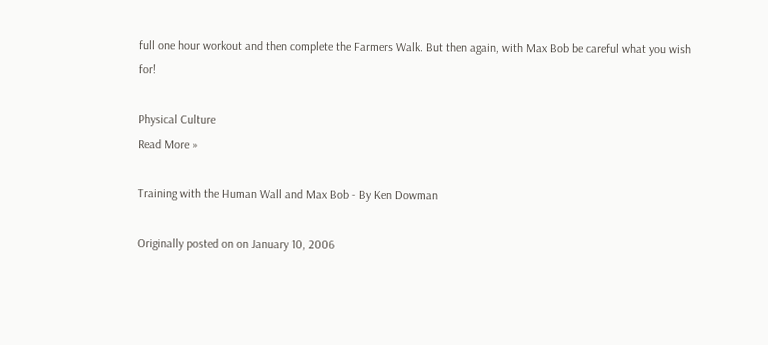full one hour workout and then complete the Farmers Walk. But then again, with Max Bob be careful what you wish for!

Physical Culture
Read More »

Training with the Human Wall and Max Bob - By Ken Dowman

Originally posted on on January 10, 2006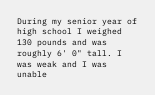During my senior year of high school I weighed 130 pounds and was roughly 6' 0" tall. I was weak and I was unable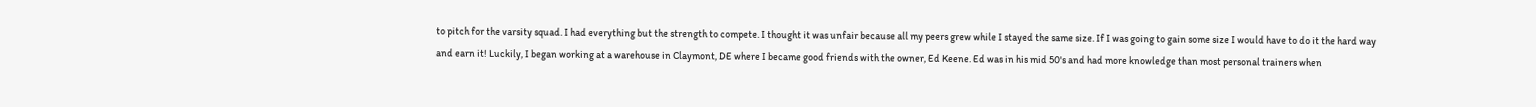to pitch for the varsity squad. I had everything but the strength to compete. I thought it was unfair because all my peers grew while I stayed the same size. If I was going to gain some size I would have to do it the hard way and earn it! Luckily, I began working at a warehouse in Claymont, DE where I became good friends with the owner, Ed Keene. Ed was in his mid 50's and had more knowledge than most personal trainers when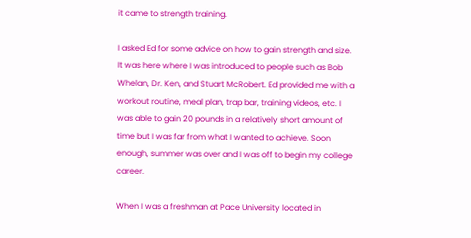it came to strength training.

I asked Ed for some advice on how to gain strength and size. It was here where I was introduced to people such as Bob Whelan, Dr. Ken, and Stuart McRobert. Ed provided me with a workout routine, meal plan, trap bar, training videos, etc. I was able to gain 20 pounds in a relatively short amount of time but I was far from what I wanted to achieve. Soon enough, summer was over and I was off to begin my college career.

When I was a freshman at Pace University located in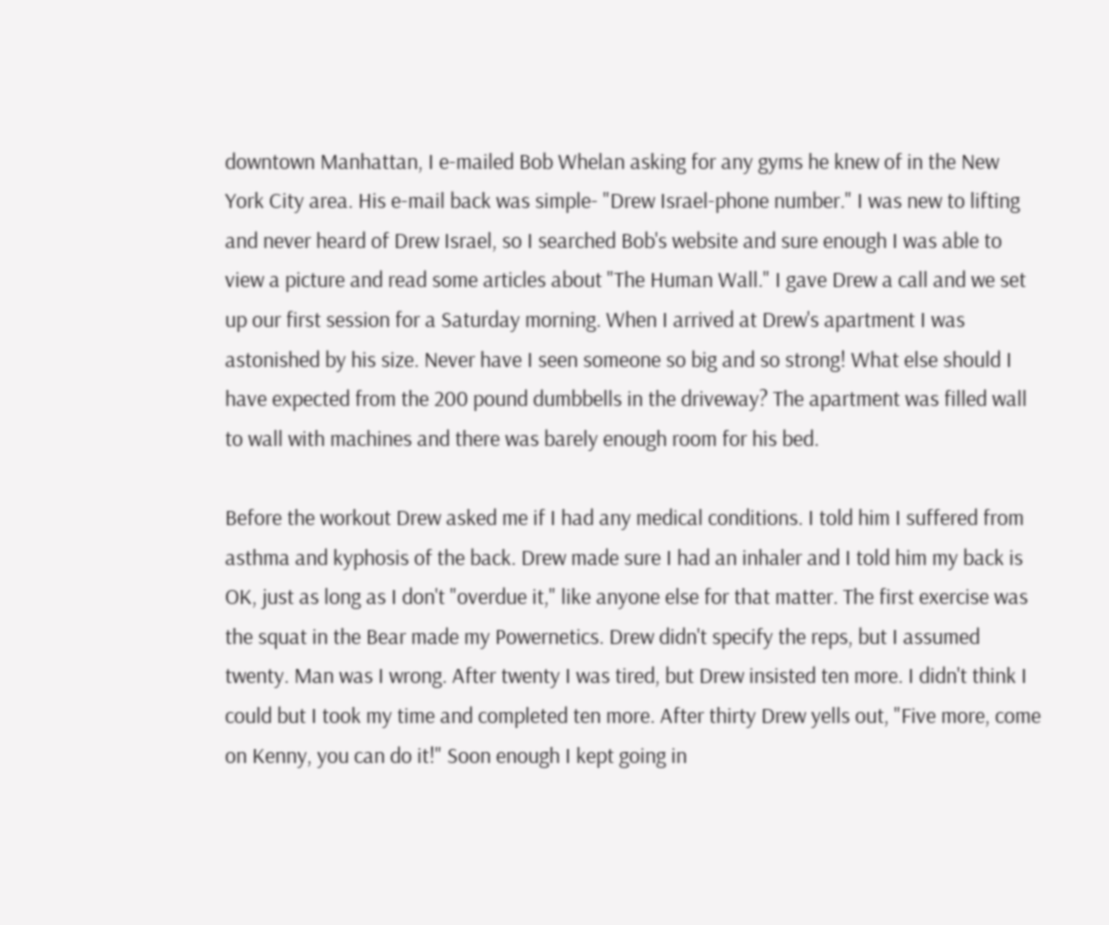downtown Manhattan, I e-mailed Bob Whelan asking for any gyms he knew of in the New York City area. His e-mail back was simple- "Drew Israel-phone number." I was new to lifting and never heard of Drew Israel, so I searched Bob's website and sure enough I was able to view a picture and read some articles about "The Human Wall." I gave Drew a call and we set up our first session for a Saturday morning. When I arrived at Drew's apartment I was astonished by his size. Never have I seen someone so big and so strong! What else should I have expected from the 200 pound dumbbells in the driveway? The apartment was filled wall to wall with machines and there was barely enough room for his bed.

Before the workout Drew asked me if I had any medical conditions. I told him I suffered from asthma and kyphosis of the back. Drew made sure I had an inhaler and I told him my back is OK, just as long as I don't "overdue it," like anyone else for that matter. The first exercise was the squat in the Bear made my Powernetics. Drew didn't specify the reps, but I assumed twenty. Man was I wrong. After twenty I was tired, but Drew insisted ten more. I didn't think I could but I took my time and completed ten more. After thirty Drew yells out, "Five more, come on Kenny, you can do it!" Soon enough I kept going in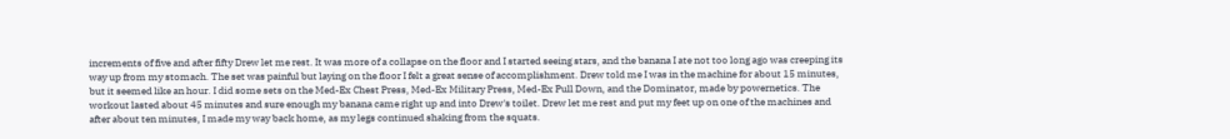increments of five and after fifty Drew let me rest. It was more of a collapse on the floor and I started seeing stars, and the banana I ate not too long ago was creeping its way up from my stomach. The set was painful but laying on the floor I felt a great sense of accomplishment. Drew told me I was in the machine for about 15 minutes, but it seemed like an hour. I did some sets on the Med-Ex Chest Press, Med-Ex Military Press, Med-Ex Pull Down, and the Dominator, made by powernetics. The workout lasted about 45 minutes and sure enough my banana came right up and into Drew's toilet. Drew let me rest and put my feet up on one of the machines and after about ten minutes, I made my way back home, as my legs continued shaking from the squats.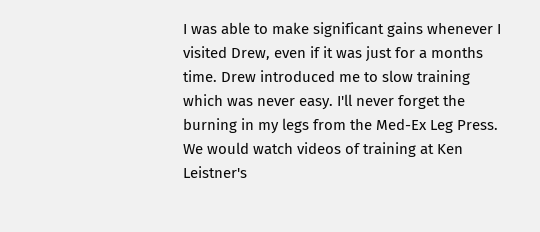I was able to make significant gains whenever I visited Drew, even if it was just for a months time. Drew introduced me to slow training which was never easy. I'll never forget the burning in my legs from the Med-Ex Leg Press. We would watch videos of training at Ken Leistner's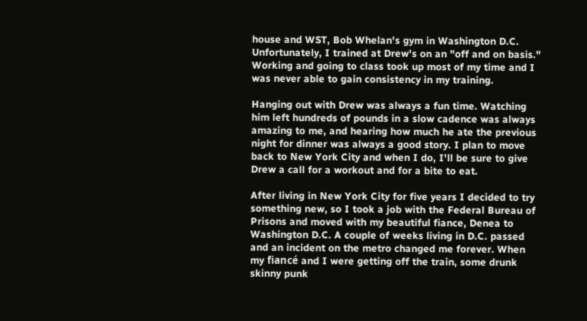house and WST, Bob Whelan's gym in Washington D.C. Unfortunately, I trained at Drew's on an "off and on basis." Working and going to class took up most of my time and I was never able to gain consistency in my training.

Hanging out with Drew was always a fun time. Watching him left hundreds of pounds in a slow cadence was always amazing to me, and hearing how much he ate the previous night for dinner was always a good story. I plan to move back to New York City and when I do, I'll be sure to give Drew a call for a workout and for a bite to eat.

After living in New York City for five years I decided to try something new, so I took a job with the Federal Bureau of Prisons and moved with my beautiful fiance, Denea to Washington D.C. A couple of weeks living in D.C. passed and an incident on the metro changed me forever. When my fiancé and I were getting off the train, some drunk skinny punk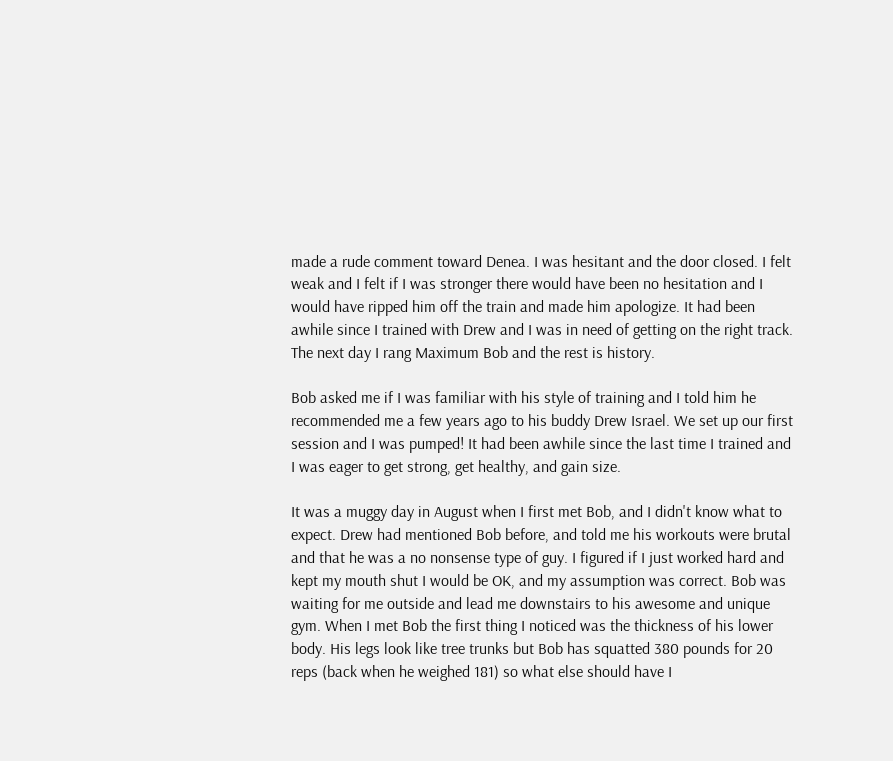made a rude comment toward Denea. I was hesitant and the door closed. I felt weak and I felt if I was stronger there would have been no hesitation and I would have ripped him off the train and made him apologize. It had been awhile since I trained with Drew and I was in need of getting on the right track. The next day I rang Maximum Bob and the rest is history.

Bob asked me if I was familiar with his style of training and I told him he recommended me a few years ago to his buddy Drew Israel. We set up our first session and I was pumped! It had been awhile since the last time I trained and I was eager to get strong, get healthy, and gain size.

It was a muggy day in August when I first met Bob, and I didn't know what to expect. Drew had mentioned Bob before, and told me his workouts were brutal and that he was a no nonsense type of guy. I figured if I just worked hard and kept my mouth shut I would be OK, and my assumption was correct. Bob was waiting for me outside and lead me downstairs to his awesome and unique gym. When I met Bob the first thing I noticed was the thickness of his lower body. His legs look like tree trunks but Bob has squatted 380 pounds for 20 reps (back when he weighed 181) so what else should have I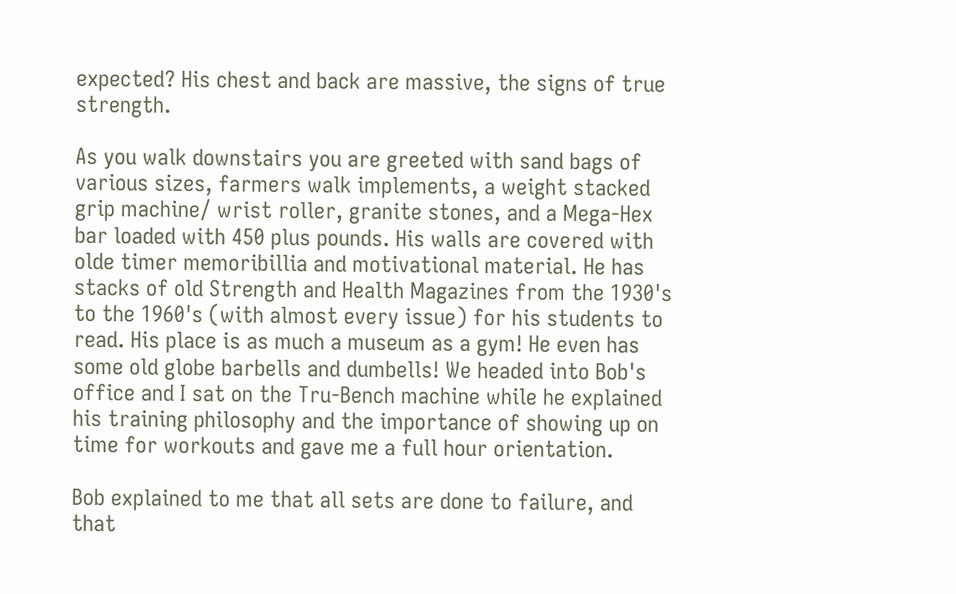expected? His chest and back are massive, the signs of true strength.

As you walk downstairs you are greeted with sand bags of various sizes, farmers walk implements, a weight stacked grip machine/ wrist roller, granite stones, and a Mega-Hex bar loaded with 450 plus pounds. His walls are covered with olde timer memoribillia and motivational material. He has stacks of old Strength and Health Magazines from the 1930's to the 1960's (with almost every issue) for his students to read. His place is as much a museum as a gym! He even has some old globe barbells and dumbells! We headed into Bob's office and I sat on the Tru-Bench machine while he explained his training philosophy and the importance of showing up on time for workouts and gave me a full hour orientation.

Bob explained to me that all sets are done to failure, and that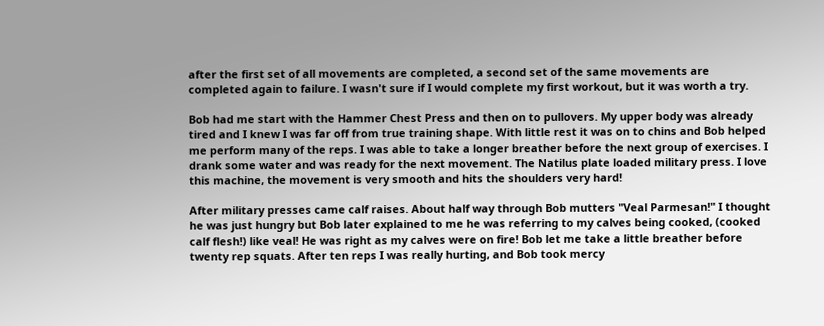after the first set of all movements are completed, a second set of the same movements are completed again to failure. I wasn't sure if I would complete my first workout, but it was worth a try.

Bob had me start with the Hammer Chest Press and then on to pullovers. My upper body was already tired and I knew I was far off from true training shape. With little rest it was on to chins and Bob helped me perform many of the reps. I was able to take a longer breather before the next group of exercises. I drank some water and was ready for the next movement. The Natilus plate loaded military press. I love this machine, the movement is very smooth and hits the shoulders very hard!

After military presses came calf raises. About half way through Bob mutters "Veal Parmesan!" I thought he was just hungry but Bob later explained to me he was referring to my calves being cooked, (cooked calf flesh!) like veal! He was right as my calves were on fire! Bob let me take a little breather before twenty rep squats. After ten reps I was really hurting, and Bob took mercy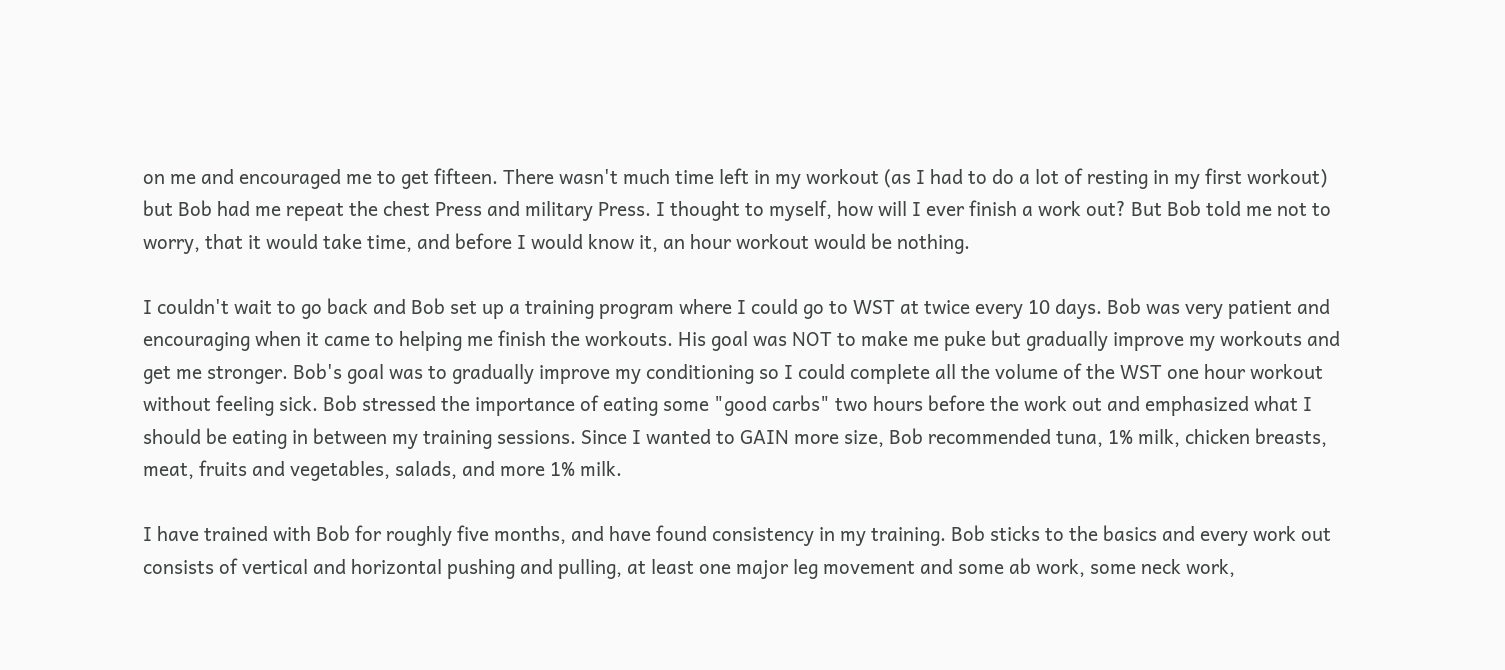on me and encouraged me to get fifteen. There wasn't much time left in my workout (as I had to do a lot of resting in my first workout) but Bob had me repeat the chest Press and military Press. I thought to myself, how will I ever finish a work out? But Bob told me not to worry, that it would take time, and before I would know it, an hour workout would be nothing.

I couldn't wait to go back and Bob set up a training program where I could go to WST at twice every 10 days. Bob was very patient and encouraging when it came to helping me finish the workouts. His goal was NOT to make me puke but gradually improve my workouts and get me stronger. Bob's goal was to gradually improve my conditioning so I could complete all the volume of the WST one hour workout without feeling sick. Bob stressed the importance of eating some "good carbs" two hours before the work out and emphasized what I should be eating in between my training sessions. Since I wanted to GAIN more size, Bob recommended tuna, 1% milk, chicken breasts, meat, fruits and vegetables, salads, and more 1% milk.

I have trained with Bob for roughly five months, and have found consistency in my training. Bob sticks to the basics and every work out consists of vertical and horizontal pushing and pulling, at least one major leg movement and some ab work, some neck work,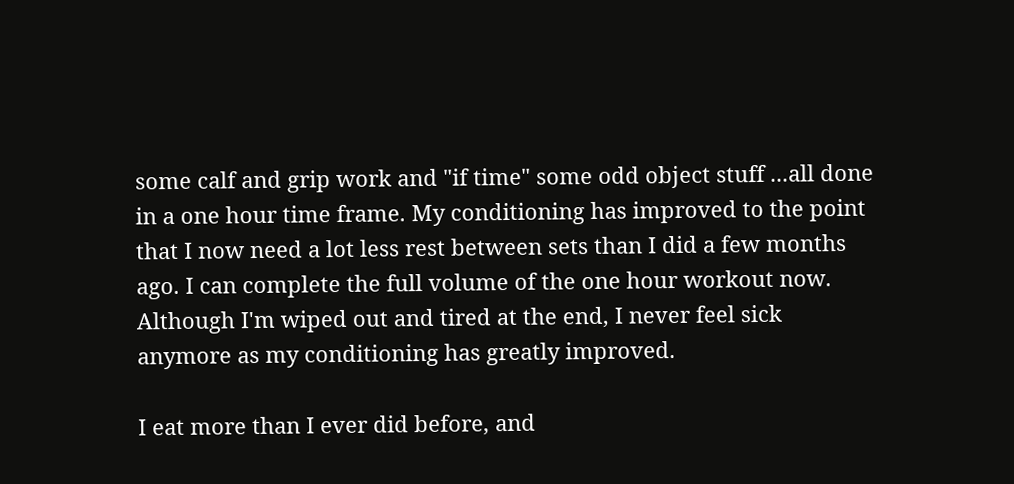some calf and grip work and "if time" some odd object stuff ...all done in a one hour time frame. My conditioning has improved to the point that I now need a lot less rest between sets than I did a few months ago. I can complete the full volume of the one hour workout now. Although I'm wiped out and tired at the end, I never feel sick anymore as my conditioning has greatly improved.

I eat more than I ever did before, and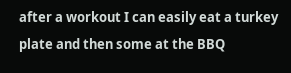after a workout I can easily eat a turkey plate and then some at the BBQ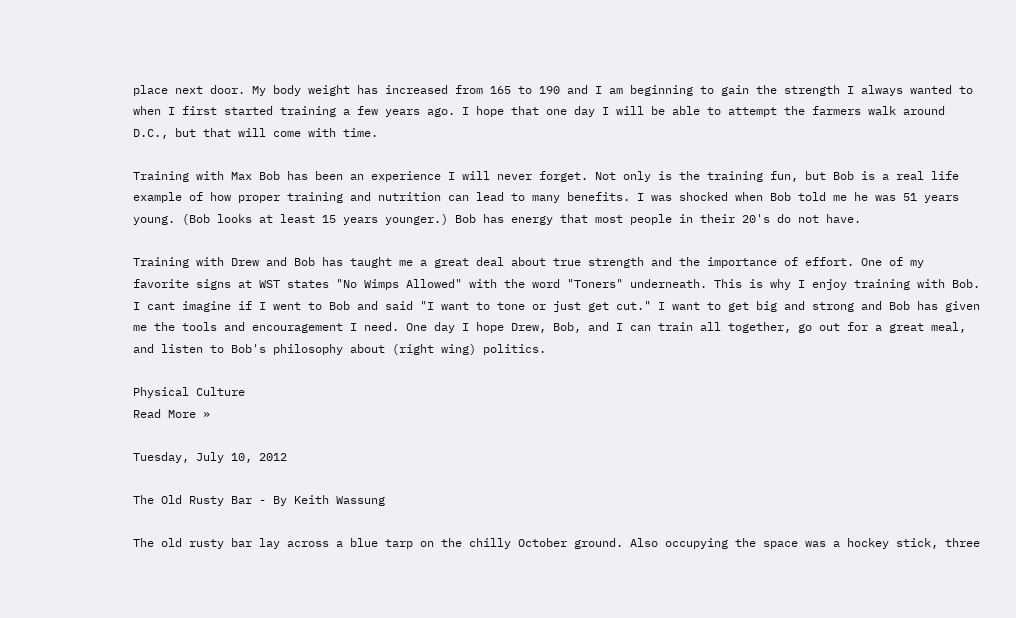place next door. My body weight has increased from 165 to 190 and I am beginning to gain the strength I always wanted to when I first started training a few years ago. I hope that one day I will be able to attempt the farmers walk around D.C., but that will come with time.

Training with Max Bob has been an experience I will never forget. Not only is the training fun, but Bob is a real life example of how proper training and nutrition can lead to many benefits. I was shocked when Bob told me he was 51 years young. (Bob looks at least 15 years younger.) Bob has energy that most people in their 20's do not have.

Training with Drew and Bob has taught me a great deal about true strength and the importance of effort. One of my favorite signs at WST states "No Wimps Allowed" with the word "Toners" underneath. This is why I enjoy training with Bob. I cant imagine if I went to Bob and said "I want to tone or just get cut." I want to get big and strong and Bob has given me the tools and encouragement I need. One day I hope Drew, Bob, and I can train all together, go out for a great meal, and listen to Bob's philosophy about (right wing) politics.

Physical Culture
Read More »

Tuesday, July 10, 2012

The Old Rusty Bar - By Keith Wassung

The old rusty bar lay across a blue tarp on the chilly October ground. Also occupying the space was a hockey stick, three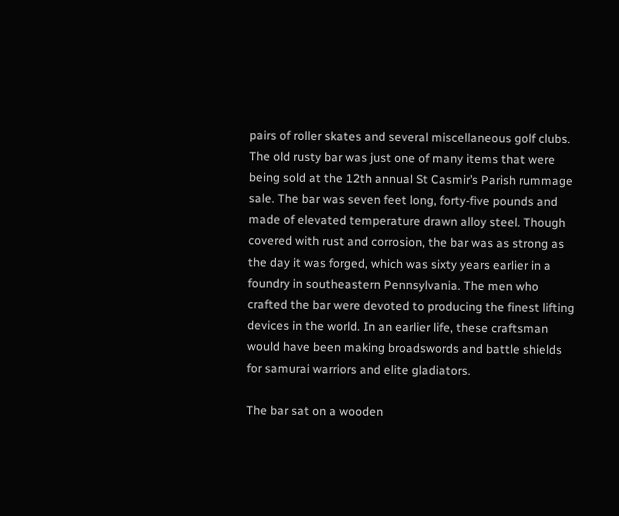pairs of roller skates and several miscellaneous golf clubs. The old rusty bar was just one of many items that were being sold at the 12th annual St Casmir’s Parish rummage sale. The bar was seven feet long, forty-five pounds and made of elevated temperature drawn alloy steel. Though covered with rust and corrosion, the bar was as strong as the day it was forged, which was sixty years earlier in a foundry in southeastern Pennsylvania. The men who crafted the bar were devoted to producing the finest lifting devices in the world. In an earlier life, these craftsman would have been making broadswords and battle shields for samurai warriors and elite gladiators.

The bar sat on a wooden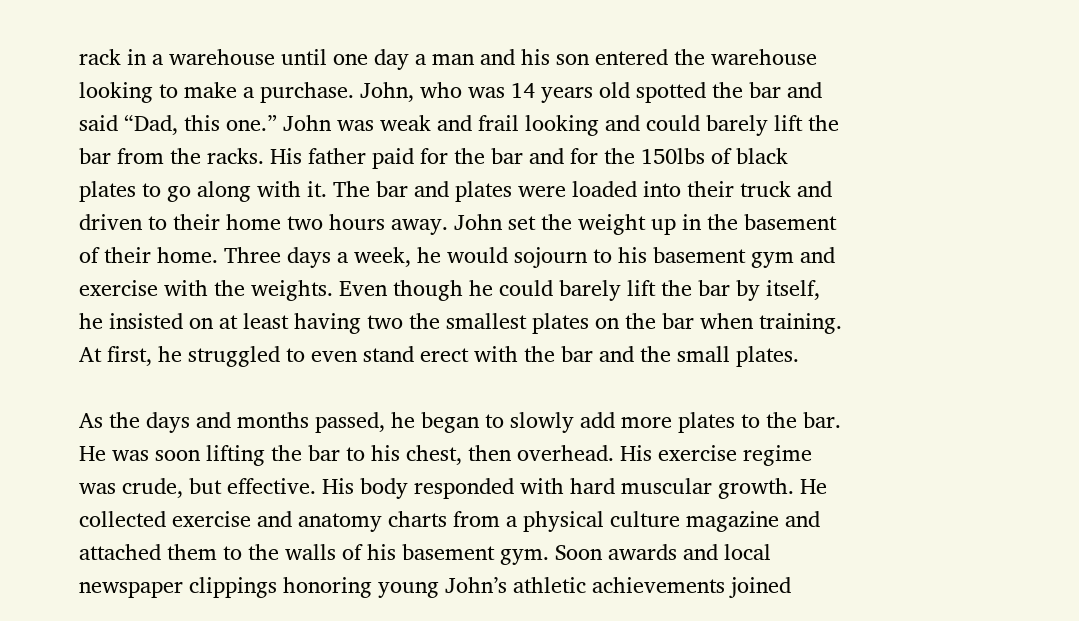rack in a warehouse until one day a man and his son entered the warehouse looking to make a purchase. John, who was 14 years old spotted the bar and said “Dad, this one.” John was weak and frail looking and could barely lift the bar from the racks. His father paid for the bar and for the 150lbs of black plates to go along with it. The bar and plates were loaded into their truck and driven to their home two hours away. John set the weight up in the basement of their home. Three days a week, he would sojourn to his basement gym and exercise with the weights. Even though he could barely lift the bar by itself, he insisted on at least having two the smallest plates on the bar when training. At first, he struggled to even stand erect with the bar and the small plates.

As the days and months passed, he began to slowly add more plates to the bar. He was soon lifting the bar to his chest, then overhead. His exercise regime was crude, but effective. His body responded with hard muscular growth. He collected exercise and anatomy charts from a physical culture magazine and attached them to the walls of his basement gym. Soon awards and local newspaper clippings honoring young John’s athletic achievements joined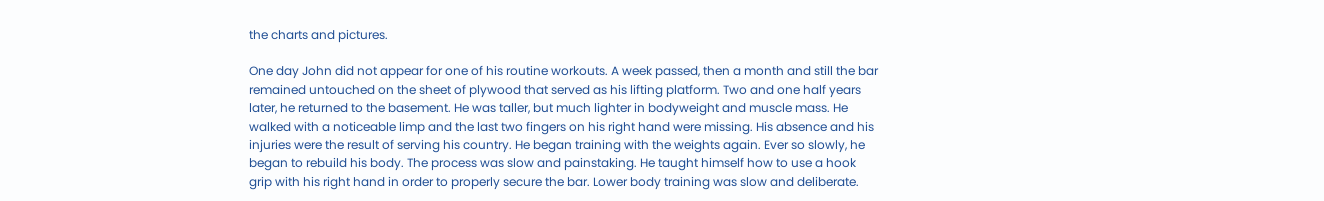the charts and pictures.

One day John did not appear for one of his routine workouts. A week passed, then a month and still the bar remained untouched on the sheet of plywood that served as his lifting platform. Two and one half years later, he returned to the basement. He was taller, but much lighter in bodyweight and muscle mass. He walked with a noticeable limp and the last two fingers on his right hand were missing. His absence and his injuries were the result of serving his country. He began training with the weights again. Ever so slowly, he began to rebuild his body. The process was slow and painstaking. He taught himself how to use a hook grip with his right hand in order to properly secure the bar. Lower body training was slow and deliberate.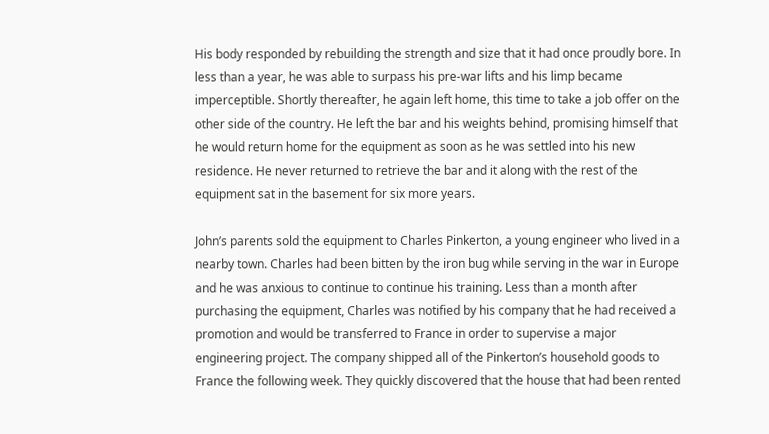His body responded by rebuilding the strength and size that it had once proudly bore. In less than a year, he was able to surpass his pre-war lifts and his limp became imperceptible. Shortly thereafter, he again left home, this time to take a job offer on the other side of the country. He left the bar and his weights behind, promising himself that he would return home for the equipment as soon as he was settled into his new residence. He never returned to retrieve the bar and it along with the rest of the equipment sat in the basement for six more years.

John’s parents sold the equipment to Charles Pinkerton, a young engineer who lived in a nearby town. Charles had been bitten by the iron bug while serving in the war in Europe and he was anxious to continue to continue his training. Less than a month after purchasing the equipment, Charles was notified by his company that he had received a promotion and would be transferred to France in order to supervise a major engineering project. The company shipped all of the Pinkerton’s household goods to France the following week. They quickly discovered that the house that had been rented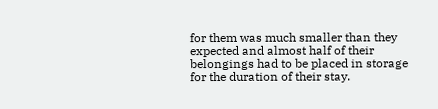for them was much smaller than they expected and almost half of their belongings had to be placed in storage for the duration of their stay.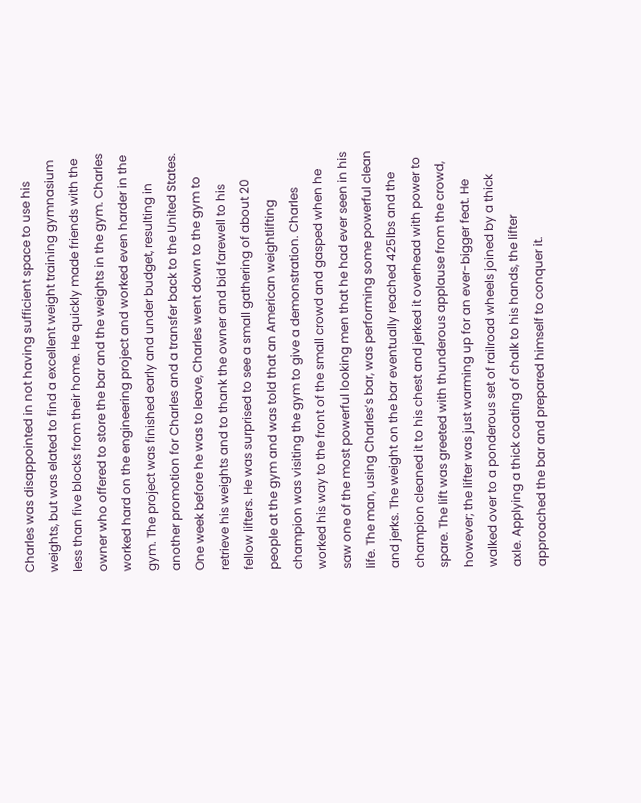Charles was disappointed in not having sufficient space to use his weights, but was elated to find a excellent weight training gymnasium less than five blocks from their home. He quickly made friends with the owner who offered to store the bar and the weights in the gym. Charles worked hard on the engineering project and worked even harder in the gym. The project was finished early and under budget, resulting in another promotion for Charles and a transfer back to the United States. One week before he was to leave, Charles went down to the gym to retrieve his weights and to thank the owner and bid farewell to his fellow lifters. He was surprised to see a small gathering of about 20 people at the gym and was told that an American weightlifting champion was visiting the gym to give a demonstration. Charles worked his way to the front of the small crowd and gasped when he saw one of the most powerful looking men that he had ever seen in his life. The man, using Charles’s bar, was performing some powerful clean and jerks. The weight on the bar eventually reached 425lbs and the champion cleaned it to his chest and jerked it overhead with power to spare. The lift was greeted with thunderous applause from the crowd, however; the lifter was just warming up for an ever-bigger feat. He walked over to a ponderous set of railroad wheels joined by a thick axle. Applying a thick coating of chalk to his hands, the lifter approached the bar and prepared himself to conquer it.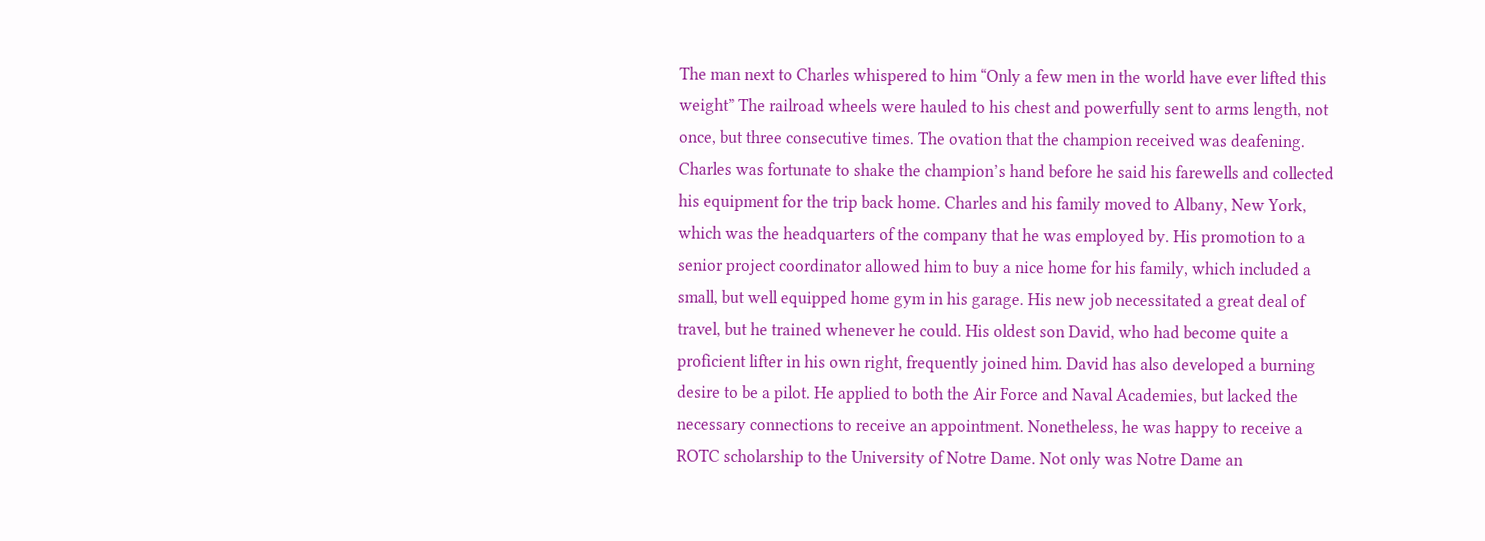The man next to Charles whispered to him “Only a few men in the world have ever lifted this weight” The railroad wheels were hauled to his chest and powerfully sent to arms length, not once, but three consecutive times. The ovation that the champion received was deafening. Charles was fortunate to shake the champion’s hand before he said his farewells and collected his equipment for the trip back home. Charles and his family moved to Albany, New York, which was the headquarters of the company that he was employed by. His promotion to a senior project coordinator allowed him to buy a nice home for his family, which included a small, but well equipped home gym in his garage. His new job necessitated a great deal of travel, but he trained whenever he could. His oldest son David, who had become quite a proficient lifter in his own right, frequently joined him. David has also developed a burning desire to be a pilot. He applied to both the Air Force and Naval Academies, but lacked the necessary connections to receive an appointment. Nonetheless, he was happy to receive a ROTC scholarship to the University of Notre Dame. Not only was Notre Dame an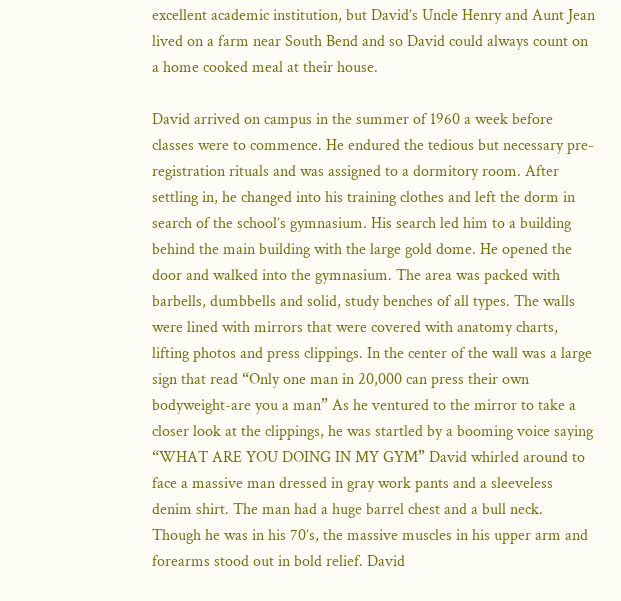excellent academic institution, but David’s Uncle Henry and Aunt Jean lived on a farm near South Bend and so David could always count on a home cooked meal at their house.

David arrived on campus in the summer of 1960 a week before classes were to commence. He endured the tedious but necessary pre-registration rituals and was assigned to a dormitory room. After settling in, he changed into his training clothes and left the dorm in search of the school’s gymnasium. His search led him to a building behind the main building with the large gold dome. He opened the door and walked into the gymnasium. The area was packed with barbells, dumbbells and solid, study benches of all types. The walls were lined with mirrors that were covered with anatomy charts, lifting photos and press clippings. In the center of the wall was a large sign that read “Only one man in 20,000 can press their own bodyweight-are you a man” As he ventured to the mirror to take a closer look at the clippings, he was startled by a booming voice saying “WHAT ARE YOU DOING IN MY GYM” David whirled around to face a massive man dressed in gray work pants and a sleeveless denim shirt. The man had a huge barrel chest and a bull neck. Though he was in his 70’s, the massive muscles in his upper arm and forearms stood out in bold relief. David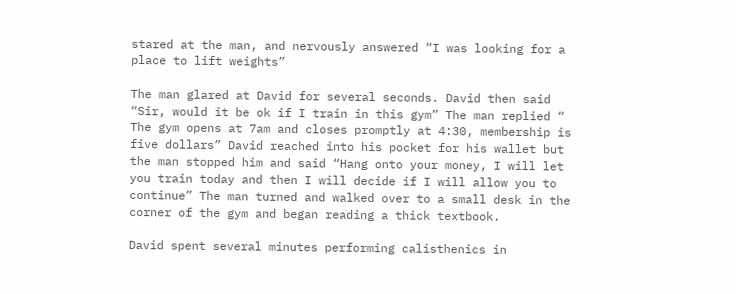stared at the man, and nervously answered “I was looking for a place to lift weights”

The man glared at David for several seconds. David then said “Sir, would it be ok if I train in this gym” The man replied “ The gym opens at 7am and closes promptly at 4:30, membership is five dollars” David reached into his pocket for his wallet but the man stopped him and said “Hang onto your money, I will let you train today and then I will decide if I will allow you to continue” The man turned and walked over to a small desk in the corner of the gym and began reading a thick textbook.

David spent several minutes performing calisthenics in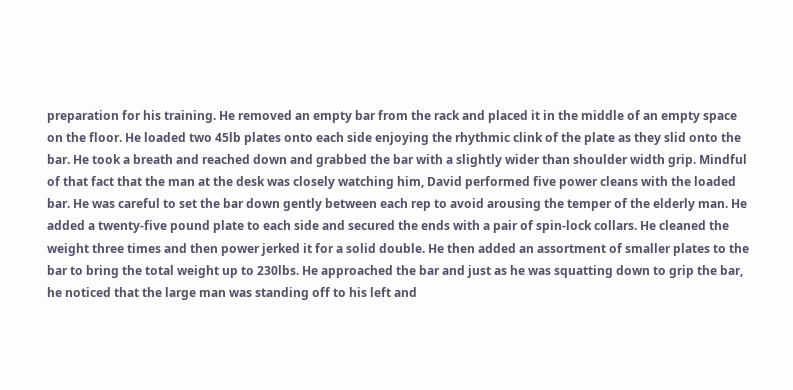preparation for his training. He removed an empty bar from the rack and placed it in the middle of an empty space on the floor. He loaded two 45lb plates onto each side enjoying the rhythmic clink of the plate as they slid onto the bar. He took a breath and reached down and grabbed the bar with a slightly wider than shoulder width grip. Mindful of that fact that the man at the desk was closely watching him, David performed five power cleans with the loaded bar. He was careful to set the bar down gently between each rep to avoid arousing the temper of the elderly man. He added a twenty-five pound plate to each side and secured the ends with a pair of spin-lock collars. He cleaned the weight three times and then power jerked it for a solid double. He then added an assortment of smaller plates to the bar to bring the total weight up to 230lbs. He approached the bar and just as he was squatting down to grip the bar, he noticed that the large man was standing off to his left and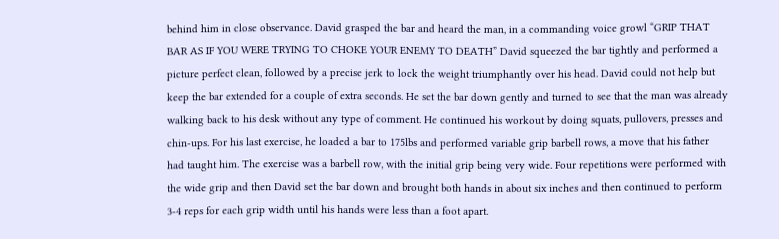behind him in close observance. David grasped the bar and heard the man, in a commanding voice growl “GRIP THAT BAR AS IF YOU WERE TRYING TO CHOKE YOUR ENEMY TO DEATH” David squeezed the bar tightly and performed a picture perfect clean, followed by a precise jerk to lock the weight triumphantly over his head. David could not help but keep the bar extended for a couple of extra seconds. He set the bar down gently and turned to see that the man was already walking back to his desk without any type of comment. He continued his workout by doing squats, pullovers, presses and chin-ups. For his last exercise, he loaded a bar to 175lbs and performed variable grip barbell rows, a move that his father had taught him. The exercise was a barbell row, with the initial grip being very wide. Four repetitions were performed with the wide grip and then David set the bar down and brought both hands in about six inches and then continued to perform 3-4 reps for each grip width until his hands were less than a foot apart.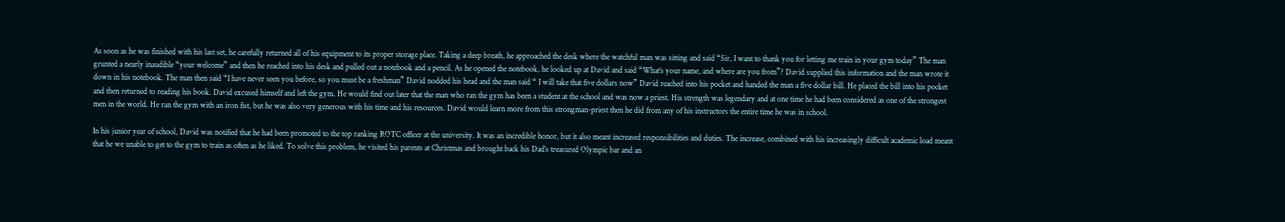As soon as he was finished with his last set, he carefully returned all of his equipment to its proper storage place. Taking a deep breath, he approached the desk where the watchful man was sitting and said “Sir, I want to thank you for letting me train in your gym today” The man grunted a nearly inaudible “your welcome” and then he reached into his desk and pulled out a notebook and a pencil. As he opened the notebook, he looked up at David and said “What’s your name, and where are you from”? David supplied this information and the man wrote it down in his notebook. The man then said “I have never seen you before, so you must be a freshman” David nodded his head and the man said “ I will take that five dollars now” David reached into his pocket and handed the man a five dollar bill. He placed the bill into his pocket and then returned to reading his book. David excused himself and left the gym. He would find out later that the man who ran the gym has been a student at the school and was now a priest. His strength was legendary and at one time he had been considered as one of the strongest men in the world. He ran the gym with an iron fist, but he was also very generous with his time and his resources. David would learn more from this strongman-priest then he did from any of his instructors the entire time he was in school.

In his junior year of school, David was notified that he had been promoted to the top ranking ROTC officer at the university. It was an incredible honor, but it also meant increased responsibilities and duties. The increase, combined with his increasingly difficult academic load meant that he we unable to get to the gym to train as often as he liked. To solve this problem, he visited his parents at Christmas and brought back his Dad’s treasured Olympic bar and an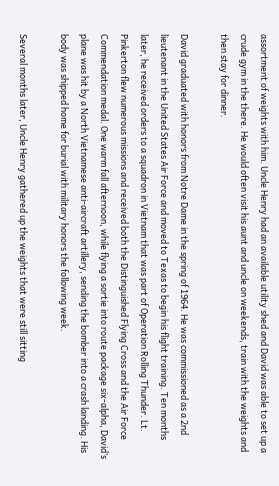assortment of weights with him. Uncle Henry had an available utility shed and David was able to set up a crude gym in the there. He would often visit his aunt and uncle on weekends, train with the weights and then stay for dinner.

David graduated with honors from Notre Dame in the spring of 1964. He was commissioned as a 2nd lieutenant in the United States Air Force and moved to Texas to begin his flight training. Ten months later, he received orders to a squadron in Vietnam that was part of Operation Rolling Thunder. Lt. Pinkerton flew numerous missions and received both the Distinguished Flying Cross and the Air Force Commendation medal. One warm fall afternoon, while flying a sortie into route package six-alpha, David’s plane was hit by a North Vietnamese anti-aircraft artillery, sending the bomber into a crash landing. His body was shipped home for burial with military honors the following week.

Several months later, Uncle Henry gathered up the weights that were still sitting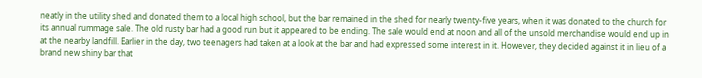neatly in the utility shed and donated them to a local high school, but the bar remained in the shed for nearly twenty-five years, when it was donated to the church for its annual rummage sale. The old rusty bar had a good run but it appeared to be ending. The sale would end at noon and all of the unsold merchandise would end up in at the nearby landfill. Earlier in the day, two teenagers had taken at a look at the bar and had expressed some interest in it. However, they decided against it in lieu of a brand new shiny bar that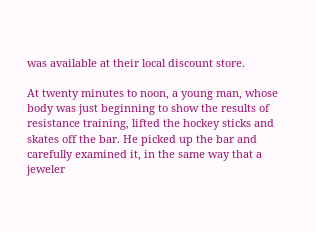was available at their local discount store.

At twenty minutes to noon, a young man, whose body was just beginning to show the results of resistance training, lifted the hockey sticks and skates off the bar. He picked up the bar and carefully examined it, in the same way that a jeweler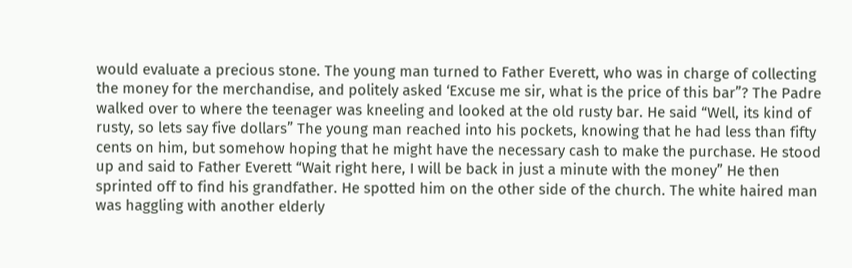would evaluate a precious stone. The young man turned to Father Everett, who was in charge of collecting the money for the merchandise, and politely asked ‘Excuse me sir, what is the price of this bar”? The Padre walked over to where the teenager was kneeling and looked at the old rusty bar. He said “Well, its kind of rusty, so lets say five dollars” The young man reached into his pockets, knowing that he had less than fifty cents on him, but somehow hoping that he might have the necessary cash to make the purchase. He stood up and said to Father Everett “Wait right here, I will be back in just a minute with the money” He then sprinted off to find his grandfather. He spotted him on the other side of the church. The white haired man was haggling with another elderly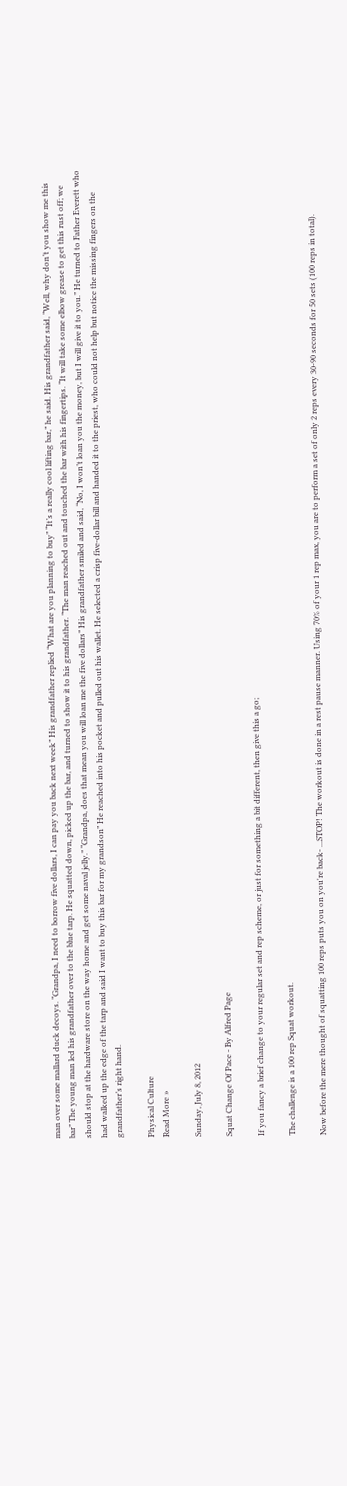man over some mallard duck decoys. “Grandpa, I need to borrow five dollars, I can pay you back next week” His grandfather replied “What are you planning to buy” “It’s a really cool lifting bar,” he said. His grandfather said, “Well, why don’t you show me this bar” The young man led his grandfather over to the blue tarp. He squatted down, picked up the bar, and turned to show it to his grandfather. “The man reached out and touched the bar with his fingertips. “It will take some elbow grease to get this rust off; we should stop at the hardware store on the way home and get some naval jelly.” “Grandpa, does that mean you will loan me the five dollars” His grandfather smiled and said, “No, I won’t loan you the money, but I will give it to you.” He turned to Father Everett who had walked up the edge of the tarp and said I want to buy this bar for my grandson” He reached into his pocket and pulled out his wallet. He selected a crisp five-dollar bill and handed it to the priest, who could not help but notice the missing fingers on the grandfather’s right hand.

Physical Culture
Read More »

Sunday, July 8, 2012

Squat Change Of Pace - By Alfred Page

If you fancy a brief change to your regular set and rep scheme, or just for something a bit different, then give this a go;

The challenge is a 100 rep Squat workout.

Now before the mere thought of squatting 100 reps puts you on you're back- ...STOP! The workout is done in a rest pause manner. Using 70% of your 1 rep max, you are to perform a set of only 2 reps every 30-90 seconds for 50 sets (100 reps in total).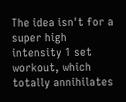The idea isn't for a super high intensity 1 set workout, which totally annihilates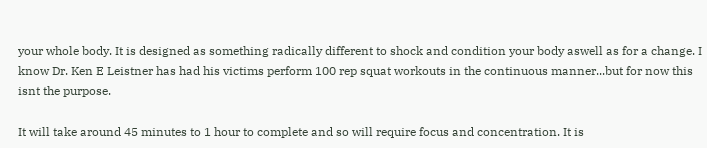your whole body. It is designed as something radically different to shock and condition your body aswell as for a change. I know Dr. Ken E Leistner has had his victims perform 100 rep squat workouts in the continuous manner...but for now this isnt the purpose.

It will take around 45 minutes to 1 hour to complete and so will require focus and concentration. It is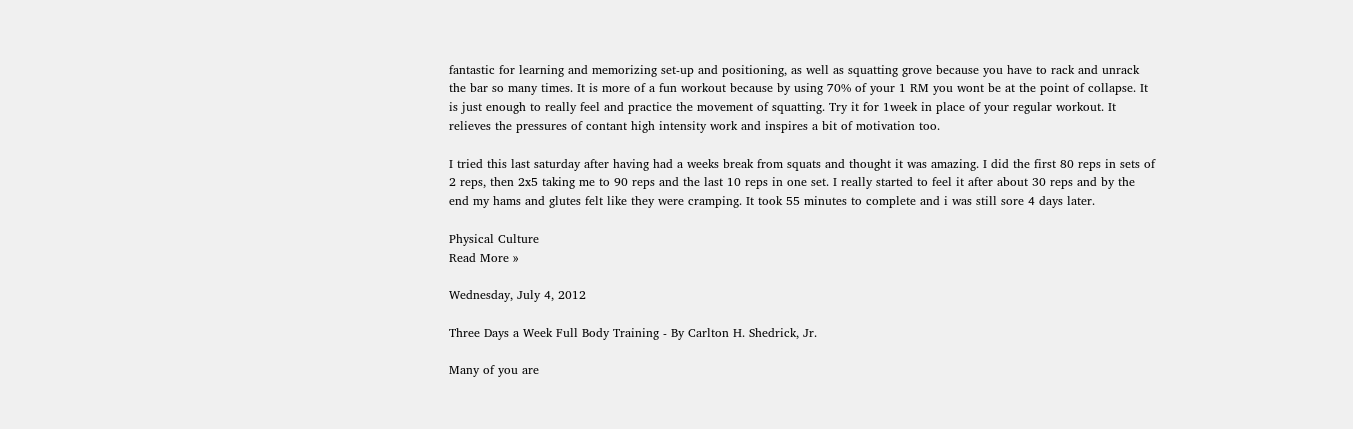fantastic for learning and memorizing set-up and positioning, as well as squatting grove because you have to rack and unrack the bar so many times. It is more of a fun workout because by using 70% of your 1 RM you wont be at the point of collapse. It is just enough to really feel and practice the movement of squatting. Try it for 1week in place of your regular workout. It relieves the pressures of contant high intensity work and inspires a bit of motivation too.

I tried this last saturday after having had a weeks break from squats and thought it was amazing. I did the first 80 reps in sets of 2 reps, then 2x5 taking me to 90 reps and the last 10 reps in one set. I really started to feel it after about 30 reps and by the end my hams and glutes felt like they were cramping. It took 55 minutes to complete and i was still sore 4 days later.

Physical Culture
Read More »

Wednesday, July 4, 2012

Three Days a Week Full Body Training - By Carlton H. Shedrick, Jr.

Many of you are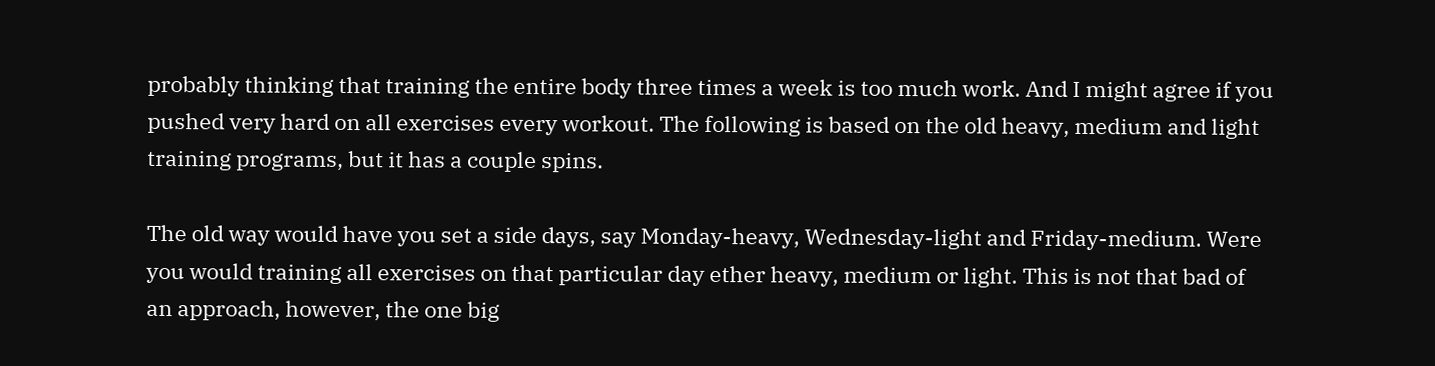probably thinking that training the entire body three times a week is too much work. And I might agree if you pushed very hard on all exercises every workout. The following is based on the old heavy, medium and light training programs, but it has a couple spins.

The old way would have you set a side days, say Monday-heavy, Wednesday-light and Friday-medium. Were you would training all exercises on that particular day ether heavy, medium or light. This is not that bad of an approach, however, the one big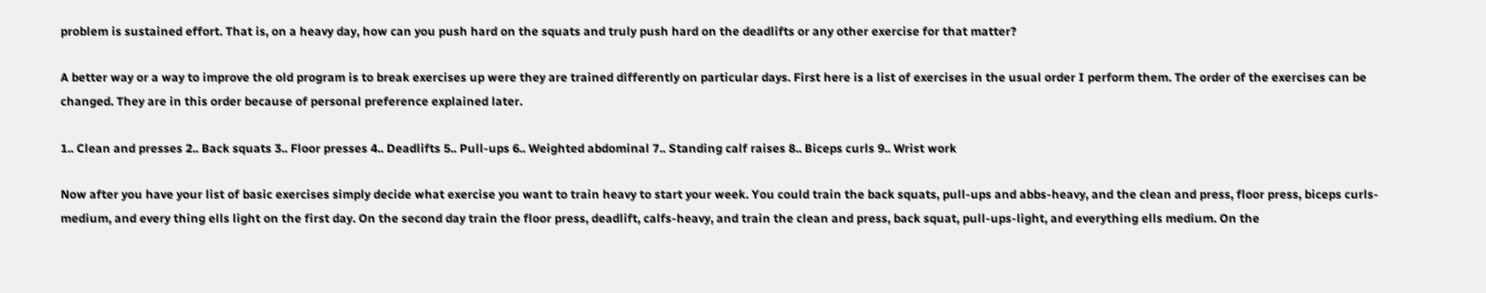problem is sustained effort. That is, on a heavy day, how can you push hard on the squats and truly push hard on the deadlifts or any other exercise for that matter?

A better way or a way to improve the old program is to break exercises up were they are trained differently on particular days. First here is a list of exercises in the usual order I perform them. The order of the exercises can be changed. They are in this order because of personal preference explained later.

1.. Clean and presses 2.. Back squats 3.. Floor presses 4.. Deadlifts 5.. Pull-ups 6.. Weighted abdominal 7.. Standing calf raises 8.. Biceps curls 9.. Wrist work

Now after you have your list of basic exercises simply decide what exercise you want to train heavy to start your week. You could train the back squats, pull-ups and abbs-heavy, and the clean and press, floor press, biceps curls- medium, and every thing ells light on the first day. On the second day train the floor press, deadlift, calfs-heavy, and train the clean and press, back squat, pull-ups-light, and everything ells medium. On the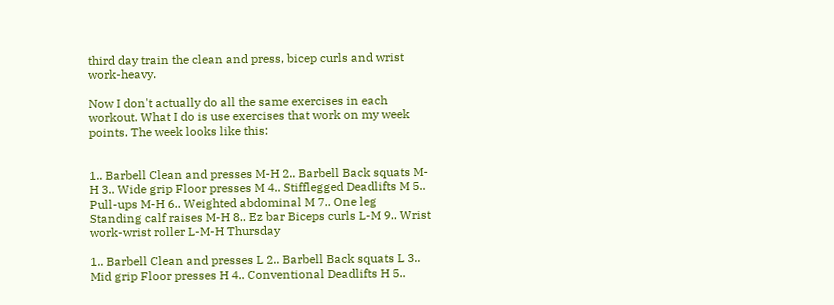third day train the clean and press, bicep curls and wrist work-heavy.

Now I don't actually do all the same exercises in each workout. What I do is use exercises that work on my week points. The week looks like this:


1.. Barbell Clean and presses M-H 2.. Barbell Back squats M-H 3.. Wide grip Floor presses M 4.. Stifflegged Deadlifts M 5.. Pull-ups M-H 6.. Weighted abdominal M 7.. One leg Standing calf raises M-H 8.. Ez bar Biceps curls L-M 9.. Wrist work-wrist roller L-M-H Thursday

1.. Barbell Clean and presses L 2.. Barbell Back squats L 3.. Mid grip Floor presses H 4.. Conventional Deadlifts H 5..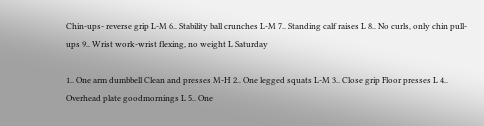Chin-ups- reverse grip L-M 6.. Stability ball crunches L-M 7.. Standing calf raises L 8.. No curls, only chin pull-ups 9.. Wrist work-wrist flexing, no weight L Saturday

1.. One arm dumbbell Clean and presses M-H 2.. One legged squats L-M 3.. Close grip Floor presses L 4.. Overhead plate goodmornings L 5.. One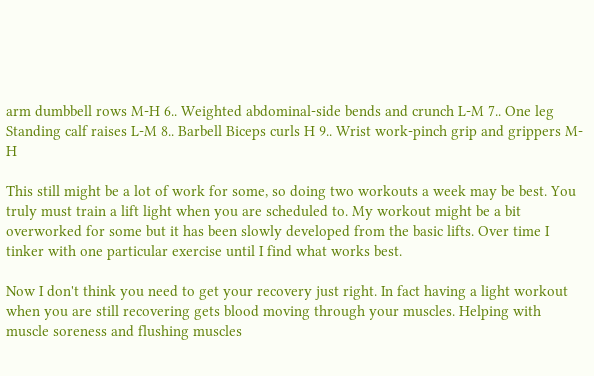arm dumbbell rows M-H 6.. Weighted abdominal-side bends and crunch L-M 7.. One leg Standing calf raises L-M 8.. Barbell Biceps curls H 9.. Wrist work-pinch grip and grippers M-H

This still might be a lot of work for some, so doing two workouts a week may be best. You truly must train a lift light when you are scheduled to. My workout might be a bit overworked for some but it has been slowly developed from the basic lifts. Over time I tinker with one particular exercise until I find what works best.

Now I don't think you need to get your recovery just right. In fact having a light workout when you are still recovering gets blood moving through your muscles. Helping with muscle soreness and flushing muscles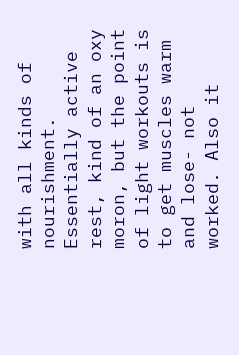with all kinds of nourishment. Essentially active rest, kind of an oxy moron, but the point of light workouts is to get muscles warm and lose- not worked. Also it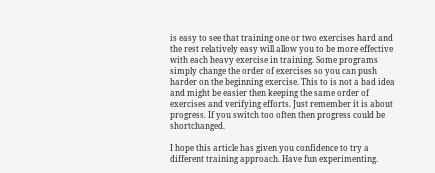is easy to see that training one or two exercises hard and the rest relatively easy will allow you to be more effective with each heavy exercise in training. Some programs simply change the order of exercises so you can push harder on the beginning exercise. This to is not a bad idea and might be easier then keeping the same order of exercises and verifying efforts. Just remember it is about progress. If you switch too often then progress could be shortchanged.

I hope this article has given you confidence to try a different training approach. Have fun experimenting.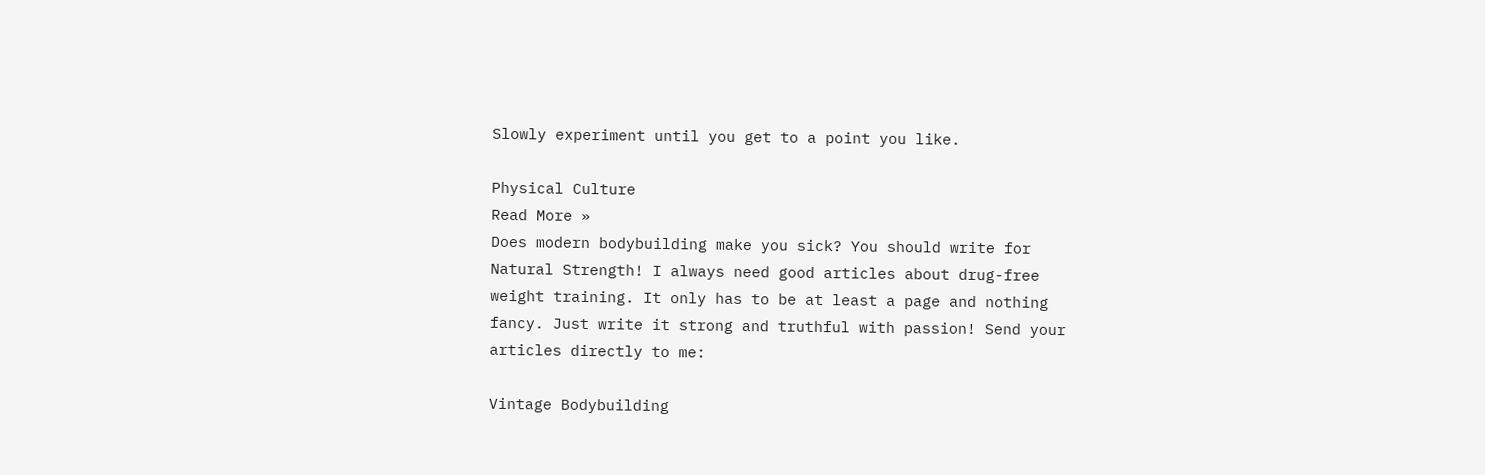Slowly experiment until you get to a point you like.

Physical Culture
Read More »
Does modern bodybuilding make you sick? You should write for Natural Strength! I always need good articles about drug-free weight training. It only has to be at least a page and nothing fancy. Just write it strong and truthful with passion! Send your articles directly to me:

Vintage Bodybuilding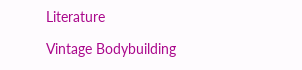Literature

Vintage Bodybuilding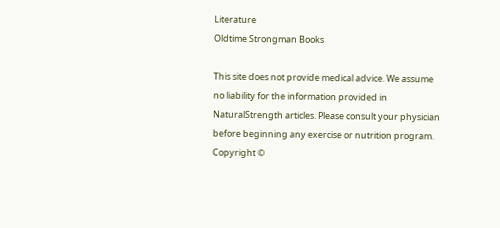Literature
Oldtime Strongman Books

This site does not provide medical advice. We assume no liability for the information provided in NaturalStrength articles. Please consult your physician before beginning any exercise or nutrition program. Copyright ©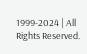1999-2024 | All Rights Reserved.